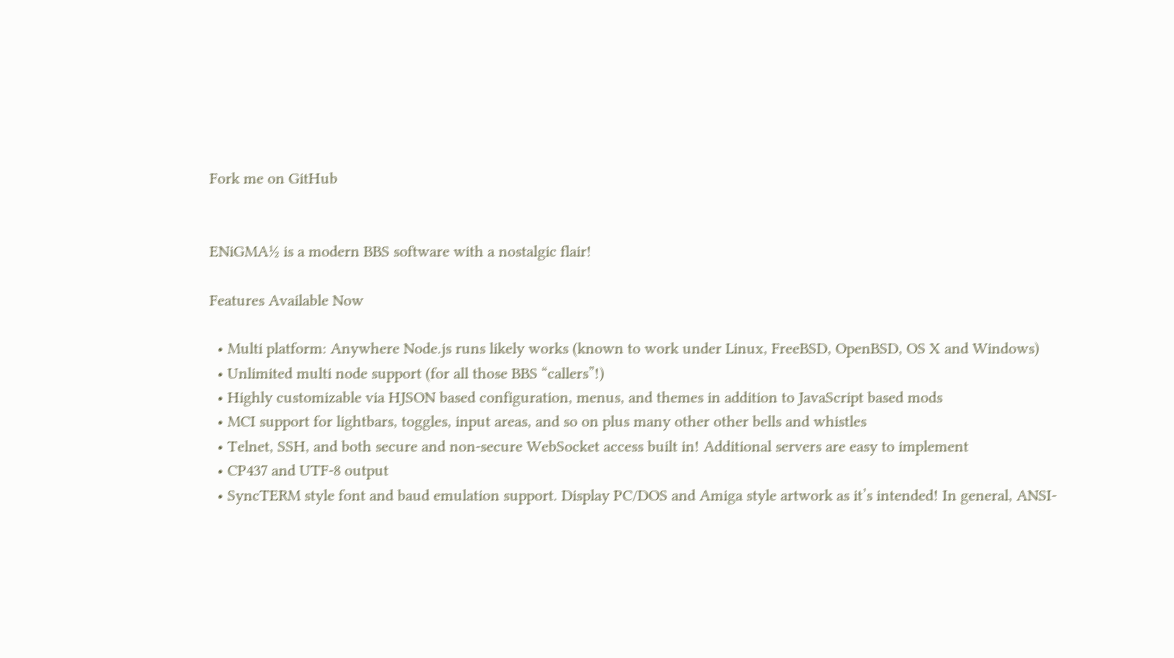Fork me on GitHub


ENiGMA½ is a modern BBS software with a nostalgic flair!

Features Available Now

  • Multi platform: Anywhere Node.js runs likely works (known to work under Linux, FreeBSD, OpenBSD, OS X and Windows)
  • Unlimited multi node support (for all those BBS “callers”!)
  • Highly customizable via HJSON based configuration, menus, and themes in addition to JavaScript based mods
  • MCI support for lightbars, toggles, input areas, and so on plus many other other bells and whistles
  • Telnet, SSH, and both secure and non-secure WebSocket access built in! Additional servers are easy to implement
  • CP437 and UTF-8 output
  • SyncTERM style font and baud emulation support. Display PC/DOS and Amiga style artwork as it’s intended! In general, ANSI-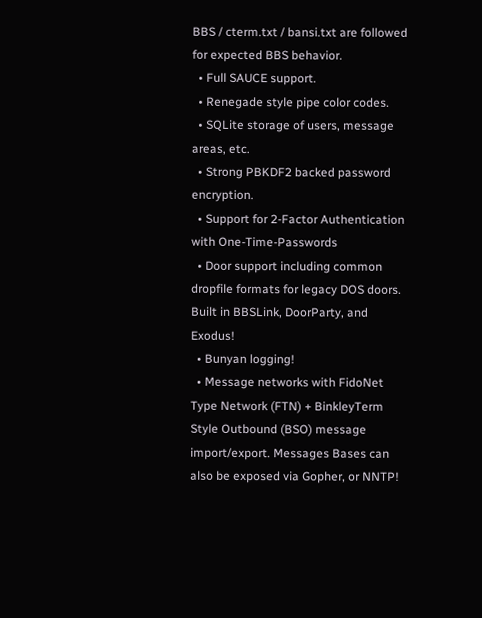BBS / cterm.txt / bansi.txt are followed for expected BBS behavior.
  • Full SAUCE support.
  • Renegade style pipe color codes.
  • SQLite storage of users, message areas, etc.
  • Strong PBKDF2 backed password encryption.
  • Support for 2-Factor Authentication with One-Time-Passwords
  • Door support including common dropfile formats for legacy DOS doors. Built in BBSLink, DoorParty, and Exodus!
  • Bunyan logging!
  • Message networks with FidoNet Type Network (FTN) + BinkleyTerm Style Outbound (BSO) message import/export. Messages Bases can also be exposed via Gopher, or NNTP!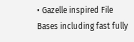• Gazelle inspired File Bases including fast fully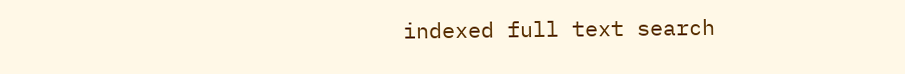indexed full text search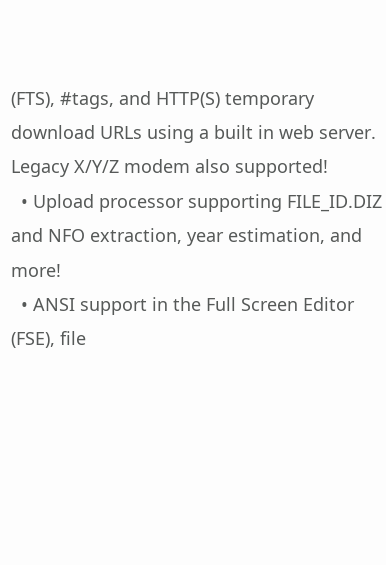(FTS), #tags, and HTTP(S) temporary download URLs using a built in web server. Legacy X/Y/Z modem also supported!
  • Upload processor supporting FILE_ID.DIZ and NFO extraction, year estimation, and more!
  • ANSI support in the Full Screen Editor (FSE), file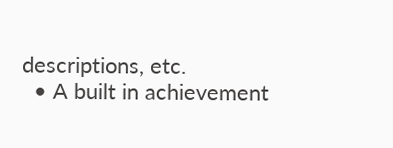descriptions, etc.
  • A built in achievement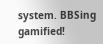system. BBSing gamified!